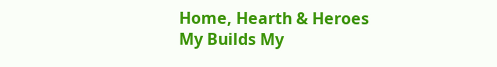Home, Hearth & Heroes
My Builds My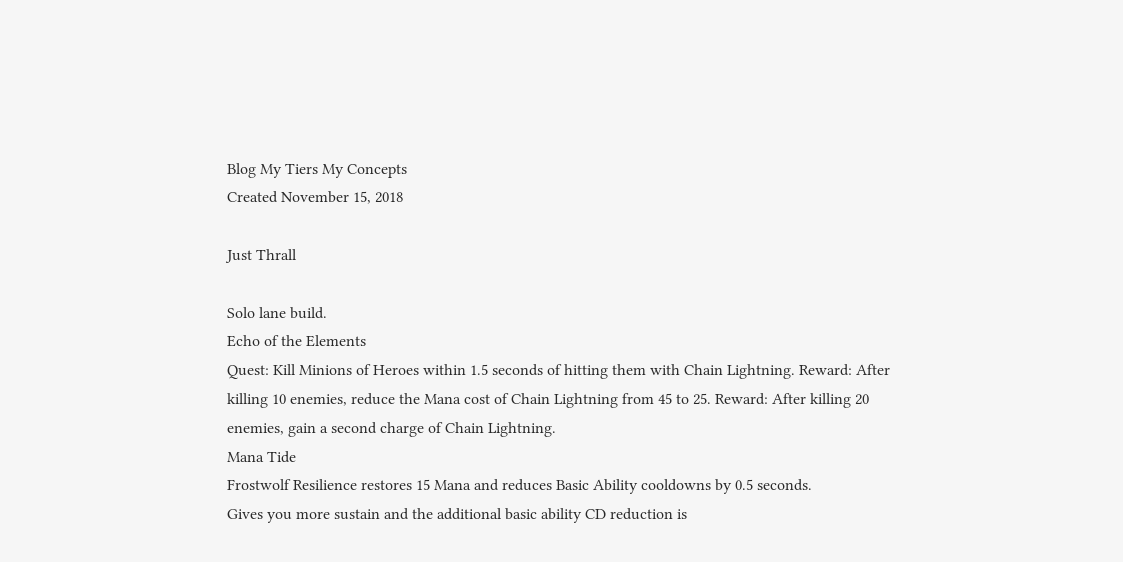Blog My Tiers My Concepts
Created November 15, 2018

Just Thrall

Solo lane build.
Echo of the Elements
Quest: Kill Minions of Heroes within 1.5 seconds of hitting them with Chain Lightning. Reward: After killing 10 enemies, reduce the Mana cost of Chain Lightning from 45 to 25. Reward: After killing 20 enemies, gain a second charge of Chain Lightning.
Mana Tide
Frostwolf Resilience restores 15 Mana and reduces Basic Ability cooldowns by 0.5 seconds.
Gives you more sustain and the additional basic ability CD reduction is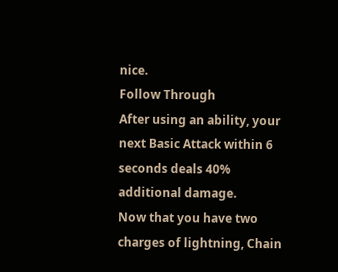nice.
Follow Through
After using an ability, your next Basic Attack within 6 seconds deals 40% additional damage.
Now that you have two charges of lightning, Chain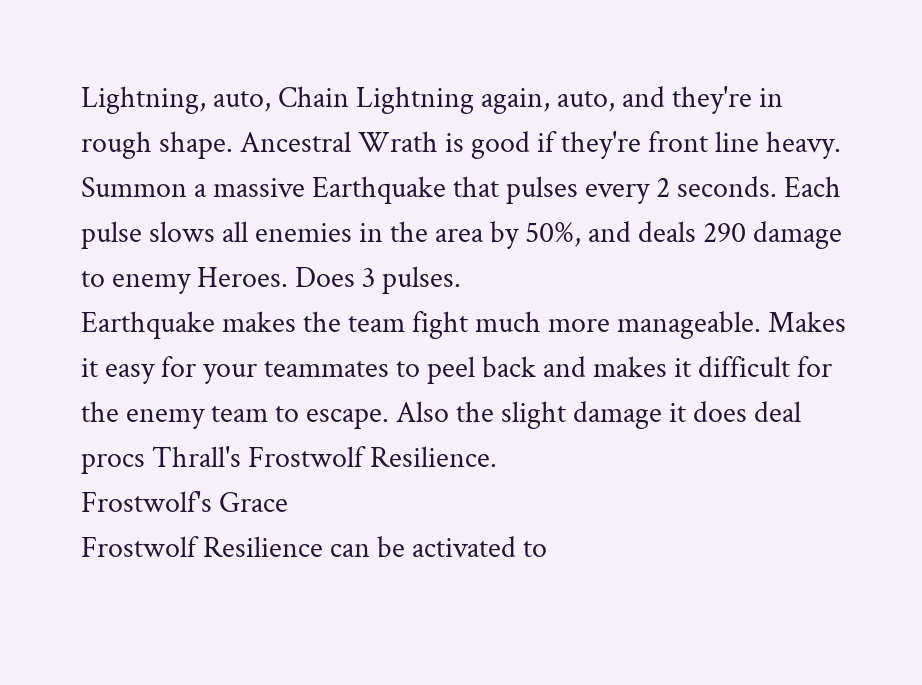Lightning, auto, Chain Lightning again, auto, and they're in rough shape. Ancestral Wrath is good if they're front line heavy.
Summon a massive Earthquake that pulses every 2 seconds. Each pulse slows all enemies in the area by 50%, and deals 290 damage to enemy Heroes. Does 3 pulses.
Earthquake makes the team fight much more manageable. Makes it easy for your teammates to peel back and makes it difficult for the enemy team to escape. Also the slight damage it does deal procs Thrall's Frostwolf Resilience.
Frostwolf's Grace
Frostwolf Resilience can be activated to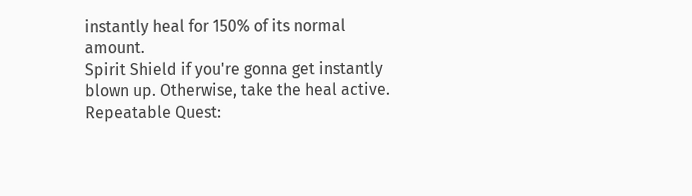instantly heal for 150% of its normal amount.
Spirit Shield if you're gonna get instantly blown up. Otherwise, take the heal active.
Repeatable Quest: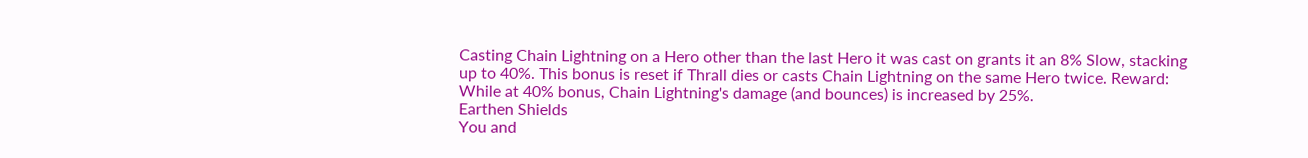Casting Chain Lightning on a Hero other than the last Hero it was cast on grants it an 8% Slow, stacking up to 40%. This bonus is reset if Thrall dies or casts Chain Lightning on the same Hero twice. Reward: While at 40% bonus, Chain Lightning's damage (and bounces) is increased by 25%.
Earthen Shields
You and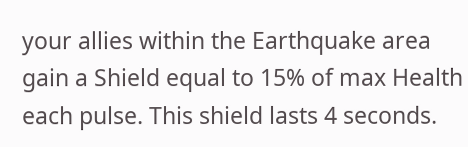your allies within the Earthquake area gain a Shield equal to 15% of max Health each pulse. This shield lasts 4 seconds.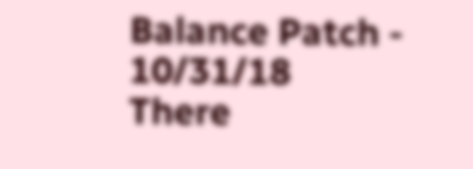Balance Patch - 10/31/18
There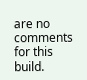are no comments for this build.